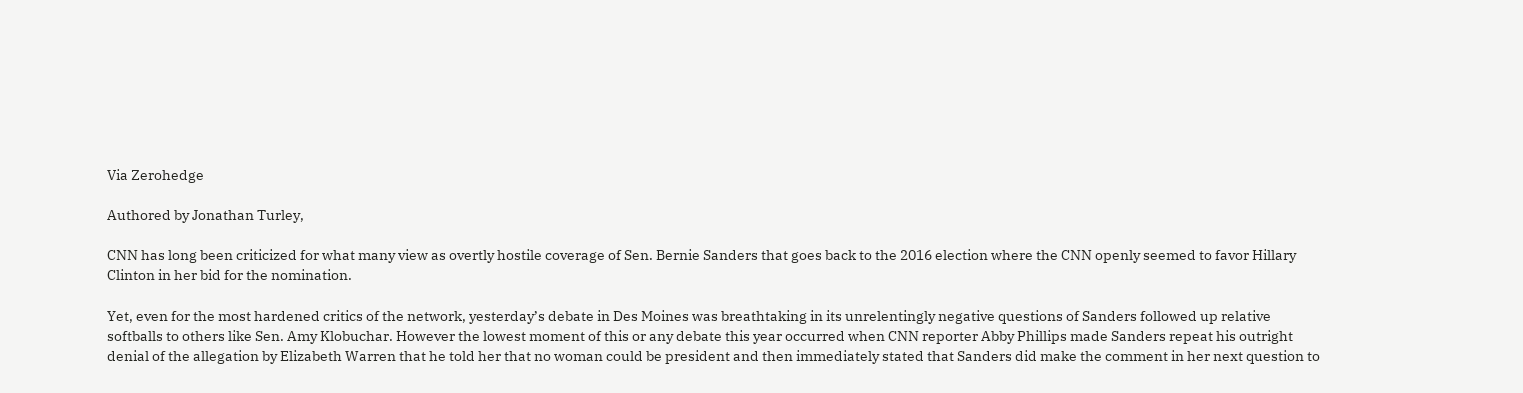Via Zerohedge

Authored by Jonathan Turley,

CNN has long been criticized for what many view as overtly hostile coverage of Sen. Bernie Sanders that goes back to the 2016 election where the CNN openly seemed to favor Hillary Clinton in her bid for the nomination.

Yet, even for the most hardened critics of the network, yesterday’s debate in Des Moines was breathtaking in its unrelentingly negative questions of Sanders followed up relative softballs to others like Sen. Amy Klobuchar. However the lowest moment of this or any debate this year occurred when CNN reporter Abby Phillips made Sanders repeat his outright denial of the allegation by Elizabeth Warren that he told her that no woman could be president and then immediately stated that Sanders did make the comment in her next question to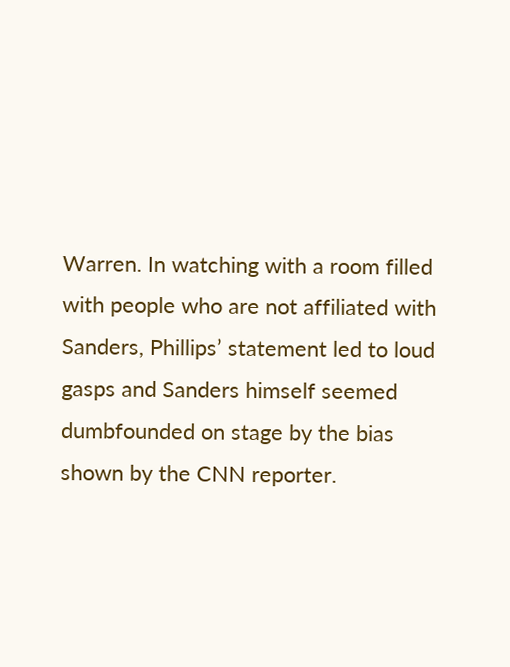Warren. In watching with a room filled with people who are not affiliated with Sanders, Phillips’ statement led to loud gasps and Sanders himself seemed dumbfounded on stage by the bias shown by the CNN reporter.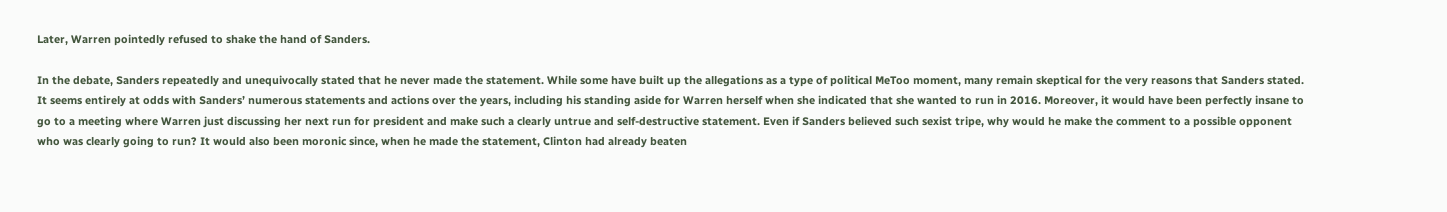Later, Warren pointedly refused to shake the hand of Sanders.

In the debate, Sanders repeatedly and unequivocally stated that he never made the statement. While some have built up the allegations as a type of political MeToo moment, many remain skeptical for the very reasons that Sanders stated. It seems entirely at odds with Sanders’ numerous statements and actions over the years, including his standing aside for Warren herself when she indicated that she wanted to run in 2016. Moreover, it would have been perfectly insane to go to a meeting where Warren just discussing her next run for president and make such a clearly untrue and self-destructive statement. Even if Sanders believed such sexist tripe, why would he make the comment to a possible opponent who was clearly going to run? It would also been moronic since, when he made the statement, Clinton had already beaten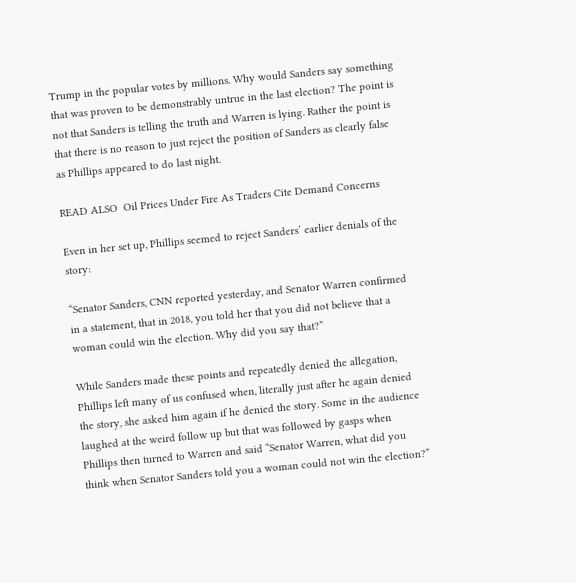Trump in the popular votes by millions. Why would Sanders say something that was proven to be demonstrably untrue in the last election? The point is not that Sanders is telling the truth and Warren is lying. Rather the point is that there is no reason to just reject the position of Sanders as clearly false as Phillips appeared to do last night.

READ ALSO  Oil Prices Under Fire As Traders Cite Demand Concerns

Even in her set up, Phillips seemed to reject Sanders’ earlier denials of the story:

“Senator Sanders, CNN reported yesterday, and Senator Warren confirmed in a statement, that in 2018, you told her that you did not believe that a woman could win the election. Why did you say that?”

While Sanders made these points and repeatedly denied the allegation, Phillips left many of us confused when, literally just after he again denied the story, she asked him again if he denied the story. Some in the audience laughed at the weird follow up but that was followed by gasps when Phillips then turned to Warren and said “Senator Warren, what did you think when Senator Sanders told you a woman could not win the election?”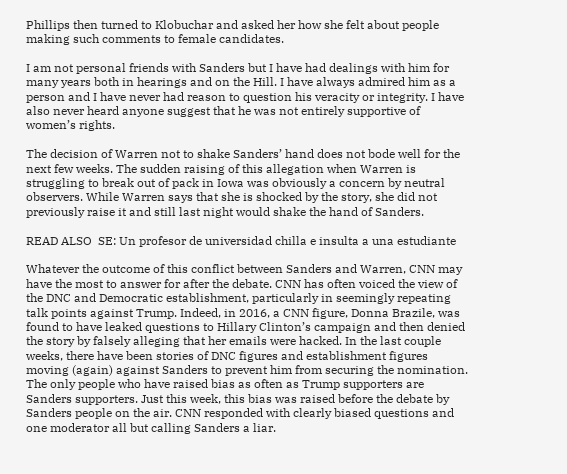Phillips then turned to Klobuchar and asked her how she felt about people making such comments to female candidates.

I am not personal friends with Sanders but I have had dealings with him for many years both in hearings and on the Hill. I have always admired him as a person and I have never had reason to question his veracity or integrity. I have also never heard anyone suggest that he was not entirely supportive of women’s rights.

The decision of Warren not to shake Sanders’ hand does not bode well for the next few weeks. The sudden raising of this allegation when Warren is struggling to break out of pack in Iowa was obviously a concern by neutral observers. While Warren says that she is shocked by the story, she did not previously raise it and still last night would shake the hand of Sanders.

READ ALSO  SE: Un profesor de universidad chilla e insulta a una estudiante

Whatever the outcome of this conflict between Sanders and Warren, CNN may have the most to answer for after the debate. CNN has often voiced the view of the DNC and Democratic establishment, particularly in seemingly repeating talk points against Trump. Indeed, in 2016, a CNN figure, Donna Brazile, was found to have leaked questions to Hillary Clinton’s campaign and then denied the story by falsely alleging that her emails were hacked. In the last couple weeks, there have been stories of DNC figures and establishment figures moving (again) against Sanders to prevent him from securing the nomination. The only people who have raised bias as often as Trump supporters are Sanders supporters. Just this week, this bias was raised before the debate by Sanders people on the air. CNN responded with clearly biased questions and one moderator all but calling Sanders a liar.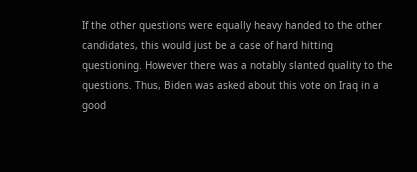If the other questions were equally heavy handed to the other candidates, this would just be a case of hard hitting questioning. However there was a notably slanted quality to the questions. Thus, Biden was asked about this vote on Iraq in a good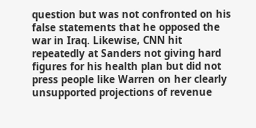question but was not confronted on his false statements that he opposed the war in Iraq. Likewise, CNN hit repeatedly at Sanders not giving hard figures for his health plan but did not press people like Warren on her clearly unsupported projections of revenue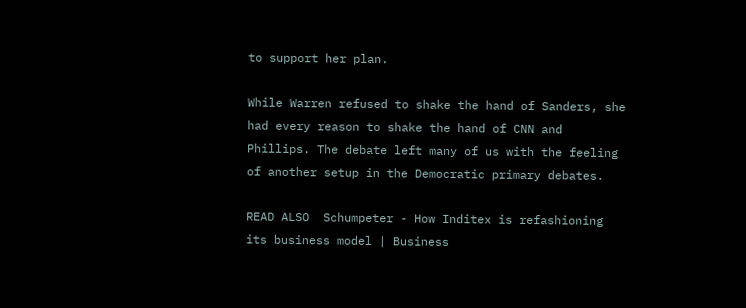to support her plan.

While Warren refused to shake the hand of Sanders, she had every reason to shake the hand of CNN and Phillips. The debate left many of us with the feeling of another setup in the Democratic primary debates.

READ ALSO  Schumpeter - How Inditex is refashioning its business model | Business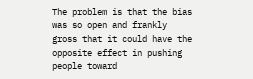The problem is that the bias was so open and frankly gross that it could have the opposite effect in pushing people toward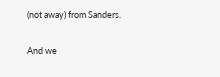(not away) from Sanders.

And we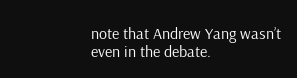note that Andrew Yang wasn’t even in the debate.